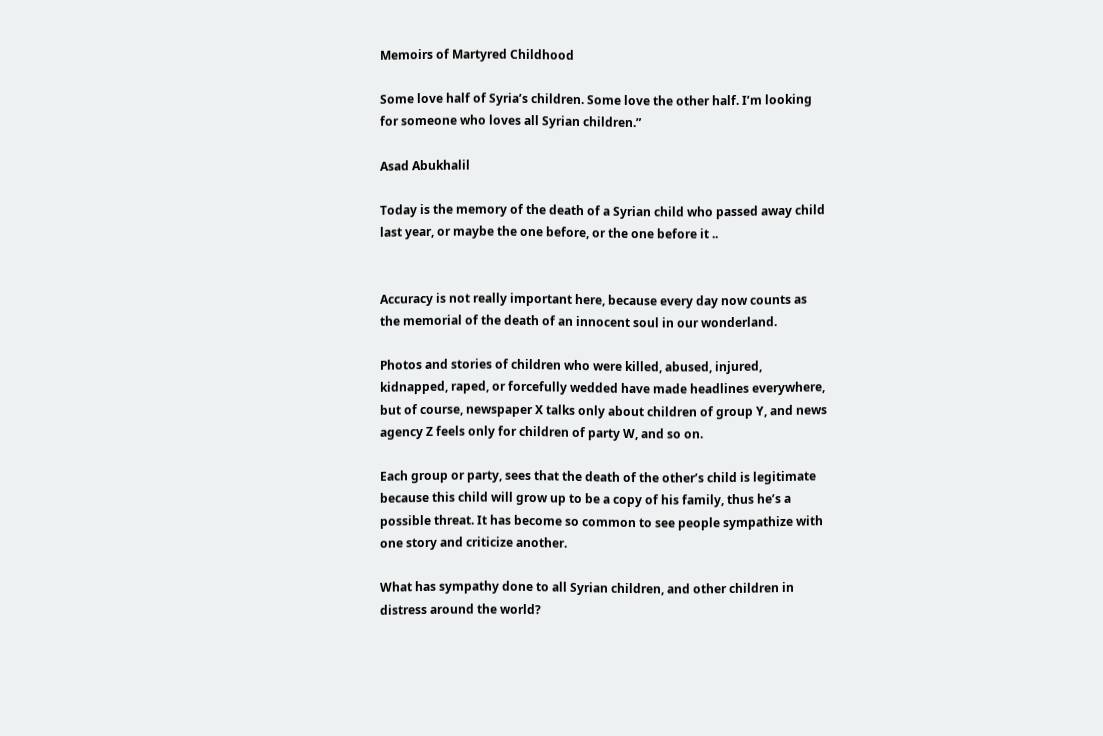Memoirs of Martyred Childhood

Some love half of Syria’s children. Some love the other half. I’m looking for someone who loves all Syrian children.”

Asad Abukhalil

Today is the memory of the death of a Syrian child who passed away child last year, or maybe the one before, or the one before it ..


Accuracy is not really important here, because every day now counts as the memorial of the death of an innocent soul in our wonderland.

Photos and stories of children who were killed, abused, injured, kidnapped, raped, or forcefully wedded have made headlines everywhere, but of course, newspaper X talks only about children of group Y, and news agency Z feels only for children of party W, and so on.

Each group or party, sees that the death of the other’s child is legitimate because this child will grow up to be a copy of his family, thus he’s a possible threat. It has become so common to see people sympathize with one story and criticize another.

What has sympathy done to all Syrian children, and other children in distress around the world?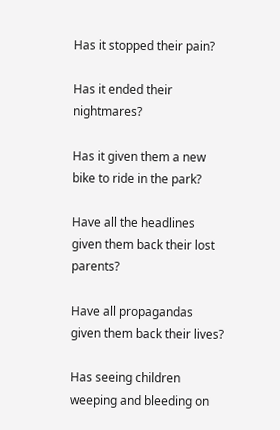Has it stopped their pain?

Has it ended their nightmares?

Has it given them a new bike to ride in the park?

Have all the headlines given them back their lost parents?

Have all propagandas given them back their lives?

Has seeing children weeping and bleeding on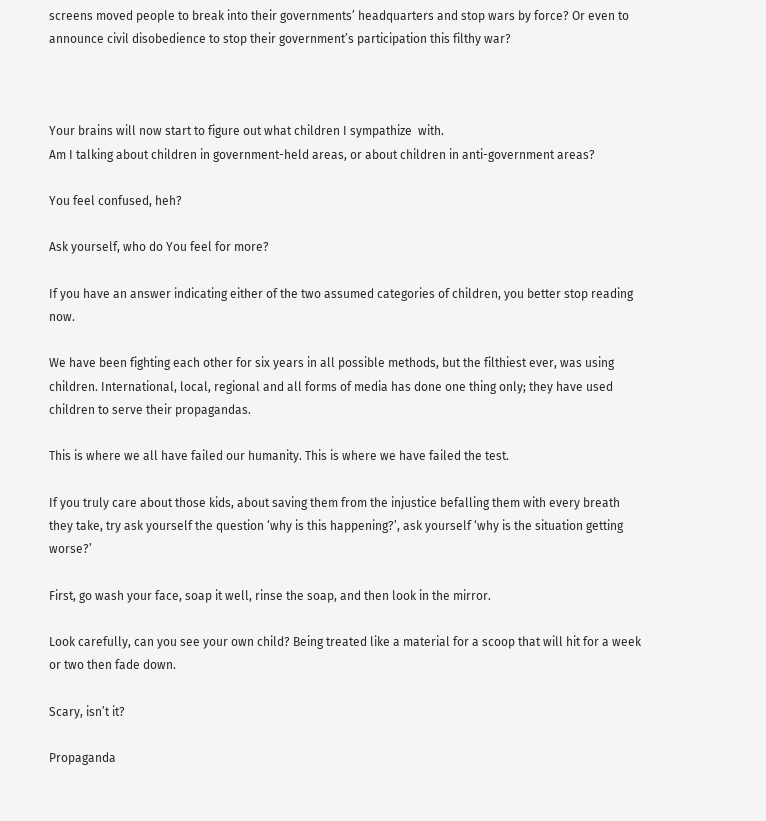screens moved people to break into their governments’ headquarters and stop wars by force? Or even to announce civil disobedience to stop their government’s participation this filthy war?



Your brains will now start to figure out what children I sympathize  with.
Am I talking about children in government-held areas, or about children in anti-government areas?

You feel confused, heh?

Ask yourself, who do You feel for more?

If you have an answer indicating either of the two assumed categories of children, you better stop reading now.

We have been fighting each other for six years in all possible methods, but the filthiest ever, was using children. International, local, regional and all forms of media has done one thing only; they have used children to serve their propagandas.

This is where we all have failed our humanity. This is where we have failed the test.

If you truly care about those kids, about saving them from the injustice befalling them with every breath they take, try ask yourself the question ‘why is this happening?’, ask yourself ‘why is the situation getting worse?’

First, go wash your face, soap it well, rinse the soap, and then look in the mirror.

Look carefully, can you see your own child? Being treated like a material for a scoop that will hit for a week or two then fade down.

Scary, isn’t it?

Propaganda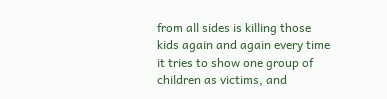from all sides is killing those kids again and again every time it tries to show one group of children as victims, and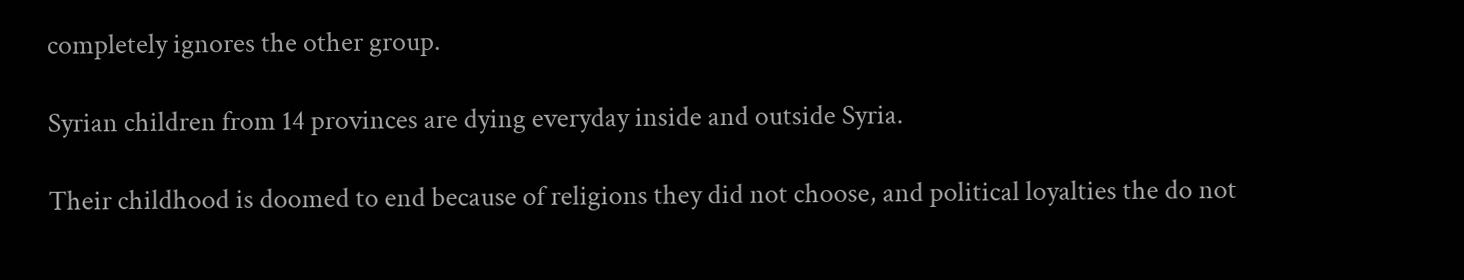completely ignores the other group.

Syrian children from 14 provinces are dying everyday inside and outside Syria.

Their childhood is doomed to end because of religions they did not choose, and political loyalties the do not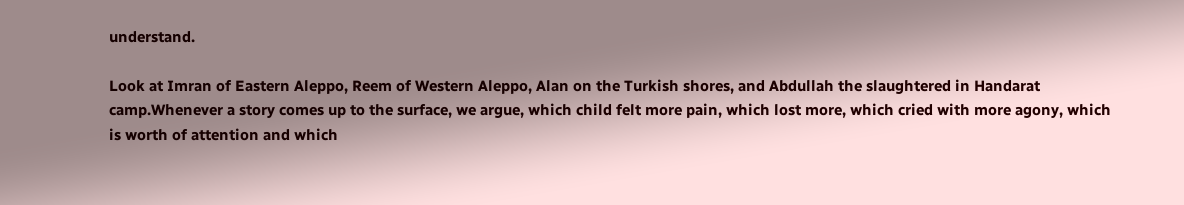understand.

Look at Imran of Eastern Aleppo, Reem of Western Aleppo, Alan on the Turkish shores, and Abdullah the slaughtered in Handarat camp.Whenever a story comes up to the surface, we argue, which child felt more pain, which lost more, which cried with more agony, which is worth of attention and which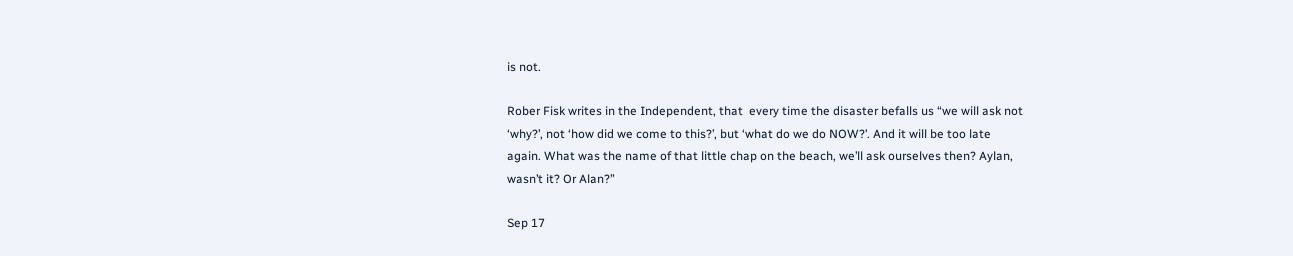is not.

Rober Fisk writes in the Independent, that  every time the disaster befalls us “we will ask not ‘why?’, not ‘how did we come to this?’, but ‘what do we do NOW?’. And it will be too late again. What was the name of that little chap on the beach, we’ll ask ourselves then? Aylan, wasn’t it? Or Alan?”

Sep 17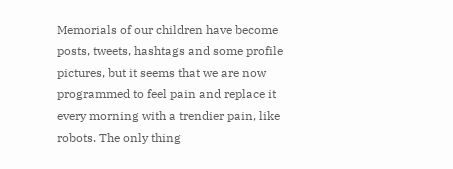Memorials of our children have become posts, tweets, hashtags and some profile pictures, but it seems that we are now programmed to feel pain and replace it every morning with a trendier pain, like robots. The only thing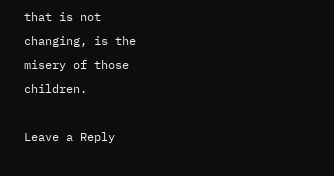that is not changing, is the misery of those children.

Leave a Reply